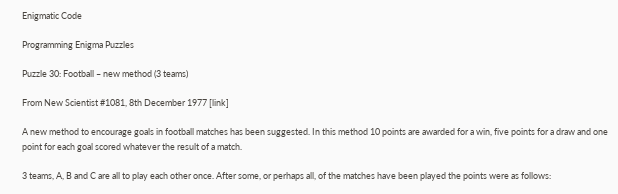Enigmatic Code

Programming Enigma Puzzles

Puzzle 30: Football – new method (3 teams)

From New Scientist #1081, 8th December 1977 [link]

A new method to encourage goals in football matches has been suggested. In this method 10 points are awarded for a win, five points for a draw and one point for each goal scored whatever the result of a match.

3 teams, A, B and C are all to play each other once. After some, or perhaps all, of the matches have been played the points were as follows: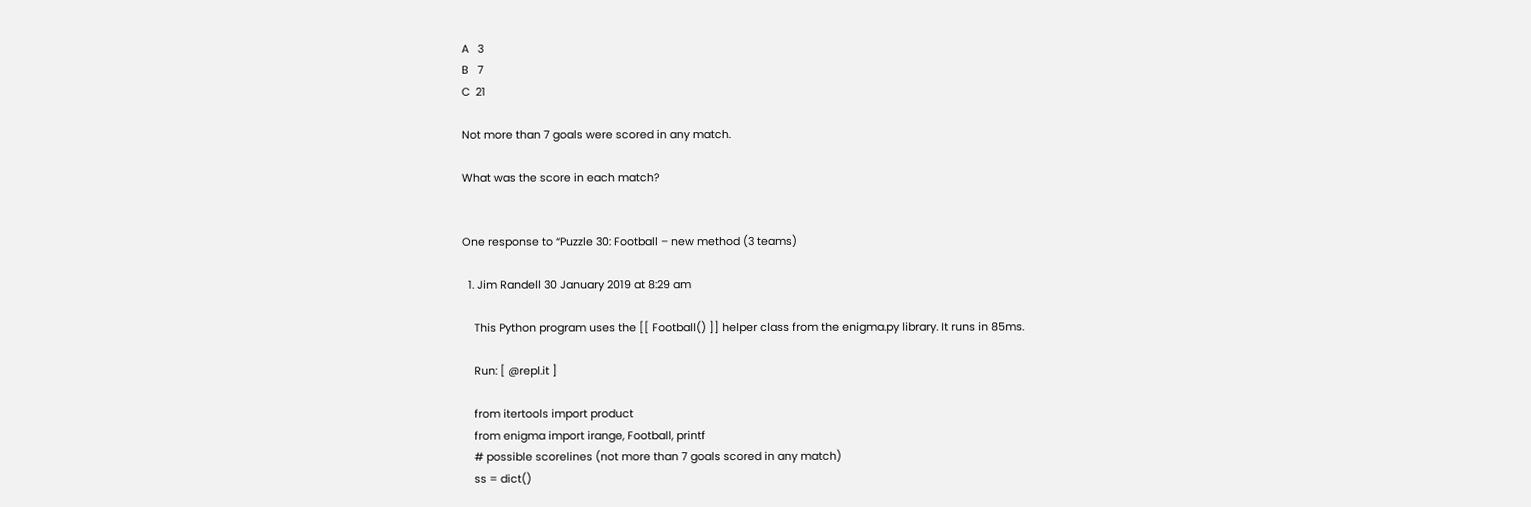A   3
B   7
C  21

Not more than 7 goals were scored in any match.

What was the score in each match?


One response to “Puzzle 30: Football – new method (3 teams)

  1. Jim Randell 30 January 2019 at 8:29 am

    This Python program uses the [[ Football() ]] helper class from the enigma.py library. It runs in 85ms.

    Run: [ @repl.it ]

    from itertools import product
    from enigma import irange, Football, printf
    # possible scorelines (not more than 7 goals scored in any match)
    ss = dict()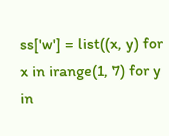ss['w'] = list((x, y) for x in irange(1, 7) for y in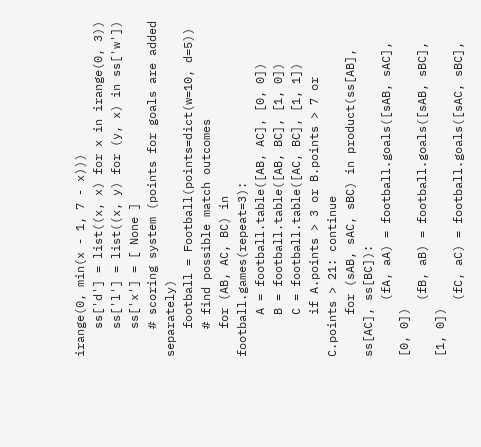irange(0, min(x - 1, 7 - x)))
    ss['d'] = list((x, x) for x in irange(0, 3))
    ss['l'] = list((x, y) for (y, x) in ss['w'])
    ss['x'] = [ None ]
    # scoring system (points for goals are added separately)
    football = Football(points=dict(w=10, d=5))
    # find possible match outcomes
    for (AB, AC, BC) in football.games(repeat=3):
      A = football.table([AB, AC], [0, 0])
      B = football.table([AB, BC], [1, 0])
      C = football.table([AC, BC], [1, 1])
      if A.points > 3 or B.points > 7 or C.points > 21: continue
      for (sAB, sAC, sBC) in product(ss[AB], ss[AC], ss[BC]):
        (fA, aA) = football.goals([sAB, sAC], [0, 0])
        (fB, aB) = football.goals([sAB, sBC], [1, 0])
        (fC, aC) = football.goals([sAC, sBC],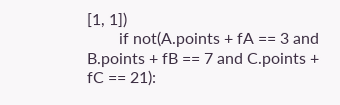[1, 1])
        if not(A.points + fA == 3 and B.points + fB == 7 and C.points + fC == 21):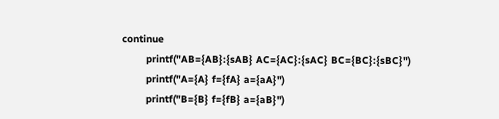continue
        printf("AB={AB}:{sAB} AC={AC}:{sAC} BC={BC}:{sBC}")
        printf("A={A} f={fA} a={aA}")
        printf("B={B} f={fB} a={aB}")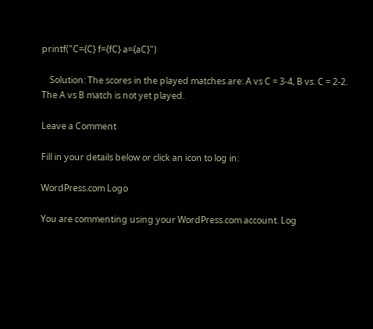printf("C={C} f={fC} a={aC}")

    Solution: The scores in the played matches are: A vs C = 3-4, B vs. C = 2-2. The A vs B match is not yet played.

Leave a Comment

Fill in your details below or click an icon to log in:

WordPress.com Logo

You are commenting using your WordPress.com account. Log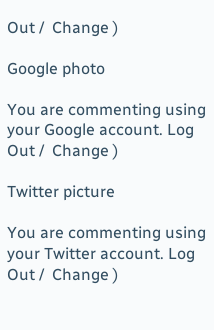Out /  Change )

Google photo

You are commenting using your Google account. Log Out /  Change )

Twitter picture

You are commenting using your Twitter account. Log Out /  Change )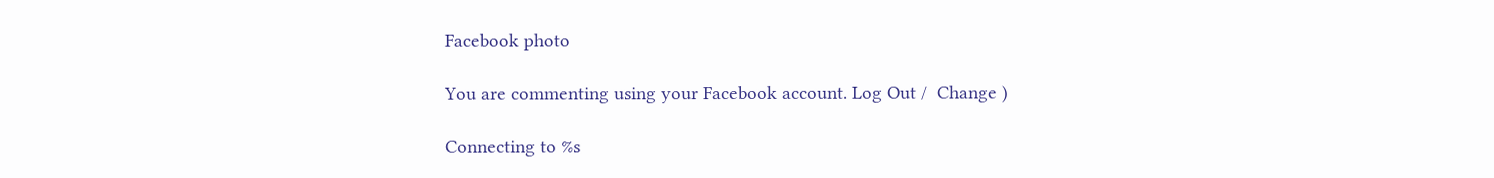Facebook photo

You are commenting using your Facebook account. Log Out /  Change )

Connecting to %s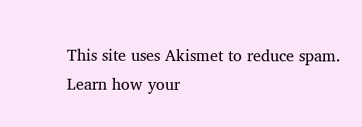This site uses Akismet to reduce spam. Learn how your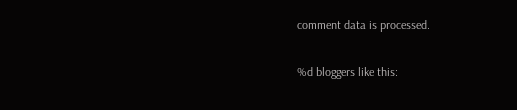comment data is processed.

%d bloggers like this: